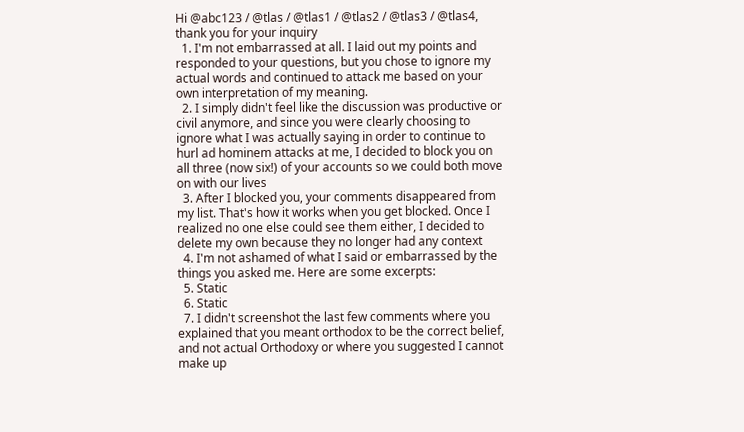Hi @abc123 / @tlas / @tlas1 / @tlas2 / @tlas3 / @tlas4, thank you for your inquiry
  1. I'm not embarrassed at all. I laid out my points and responded to your questions, but you chose to ignore my actual words and continued to attack me based on your own interpretation of my meaning.
  2. I simply didn't feel like the discussion was productive or civil anymore, and since you were clearly choosing to ignore what I was actually saying in order to continue to hurl ad hominem attacks at me, I decided to block you on all three (now six!) of your accounts so we could both move on with our lives
  3. After I blocked you, your comments disappeared from my list. That's how it works when you get blocked. Once I realized no one else could see them either, I decided to delete my own because they no longer had any context
  4. I'm not ashamed of what I said or embarrassed by the things you asked me. Here are some excerpts:
  5. Static
  6. Static
  7. I didn't screenshot the last few comments where you explained that you meant orthodox to be the correct belief, and not actual Orthodoxy or where you suggested I cannot make up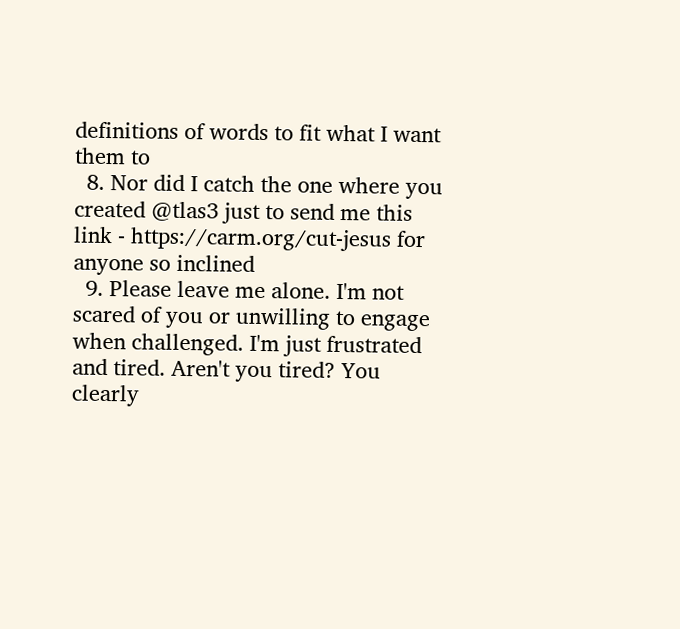definitions of words to fit what I want them to
  8. Nor did I catch the one where you created @tlas3 just to send me this link - https://carm.org/cut-jesus for anyone so inclined
  9. Please leave me alone. I'm not scared of you or unwilling to engage when challenged. I'm just frustrated and tired. Aren't you tired? You clearly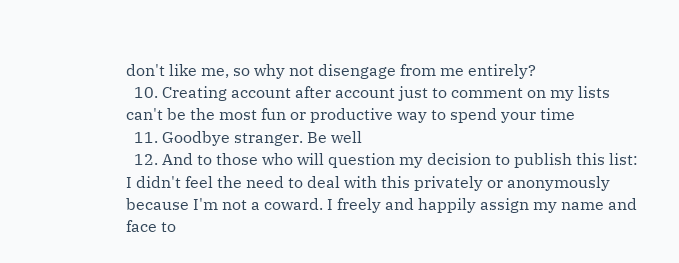don't like me, so why not disengage from me entirely?
  10. Creating account after account just to comment on my lists can't be the most fun or productive way to spend your time
  11. Goodbye stranger. Be well
  12. And to those who will question my decision to publish this list: I didn't feel the need to deal with this privately or anonymously because I'm not a coward. I freely and happily assign my name and face to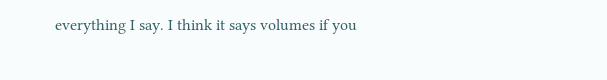everything I say. I think it says volumes if you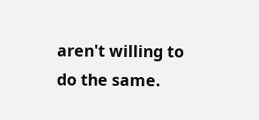aren't willing to do the same.